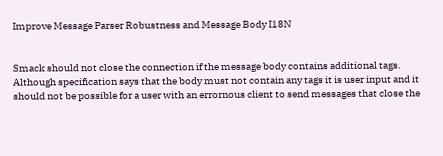Improve Message Parser Robustness and Message Body I18N


Smack should not close the connection if the message body contains additional tags. Although specification says that the body must not contain any tags it is user input and it should not be possible for a user with an errornous client to send messages that close the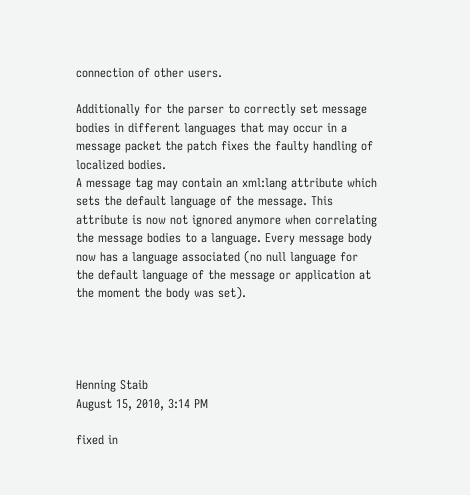connection of other users.

Additionally for the parser to correctly set message bodies in different languages that may occur in a message packet the patch fixes the faulty handling of localized bodies.
A message tag may contain an xml:lang attribute which sets the default language of the message. This attribute is now not ignored anymore when correlating the message bodies to a language. Every message body now has a language associated (no null language for the default language of the message or application at the moment the body was set).




Henning Staib
August 15, 2010, 3:14 PM

fixed in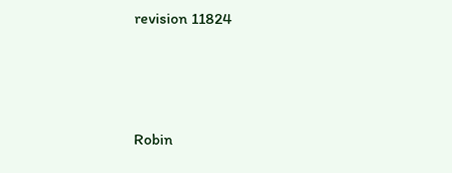revision 11824



Robin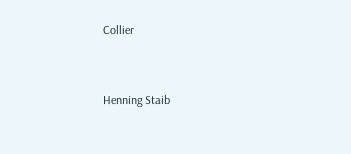Collier


Henning Staib